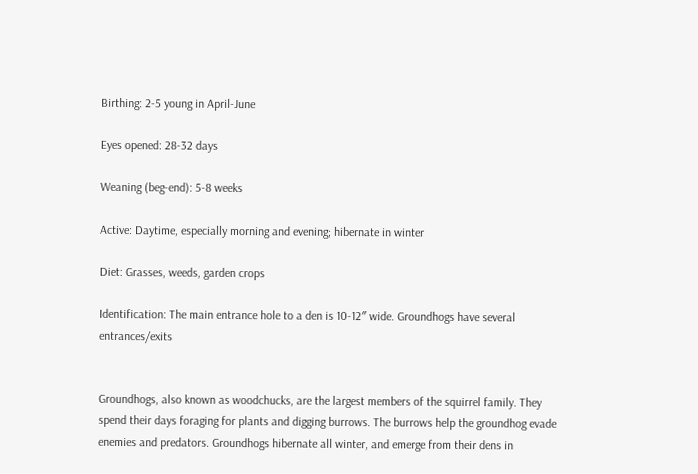Birthing: 2-5 young in April-June

Eyes opened: 28-32 days

Weaning (beg-end): 5-8 weeks

Active: Daytime, especially morning and evening; hibernate in winter

Diet: Grasses, weeds, garden crops

Identification: The main entrance hole to a den is 10-12″ wide. Groundhogs have several entrances/exits


Groundhogs, also known as woodchucks, are the largest members of the squirrel family. They spend their days foraging for plants and digging burrows. The burrows help the groundhog evade enemies and predators. Groundhogs hibernate all winter, and emerge from their dens in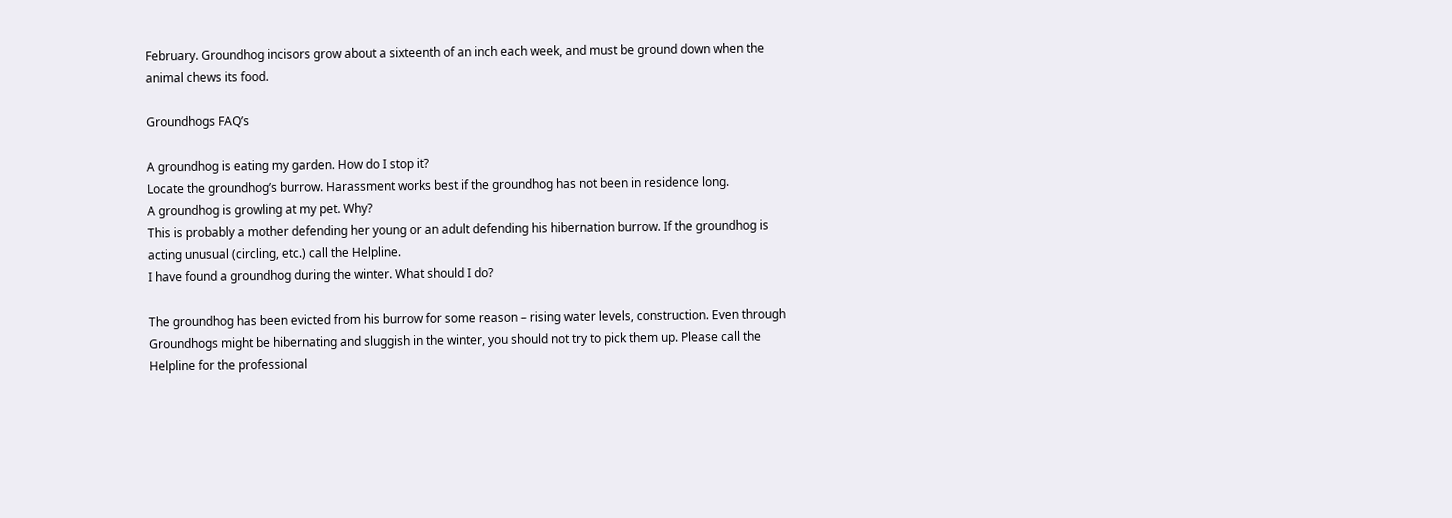February. Groundhog incisors grow about a sixteenth of an inch each week, and must be ground down when the animal chews its food.

Groundhogs FAQ’s

A groundhog is eating my garden. How do I stop it?
Locate the groundhog’s burrow. Harassment works best if the groundhog has not been in residence long.
A groundhog is growling at my pet. Why?
This is probably a mother defending her young or an adult defending his hibernation burrow. If the groundhog is acting unusual (circling, etc.) call the Helpline.
I have found a groundhog during the winter. What should I do?

The groundhog has been evicted from his burrow for some reason – rising water levels, construction. Even through Groundhogs might be hibernating and sluggish in the winter, you should not try to pick them up. Please call the Helpline for the professional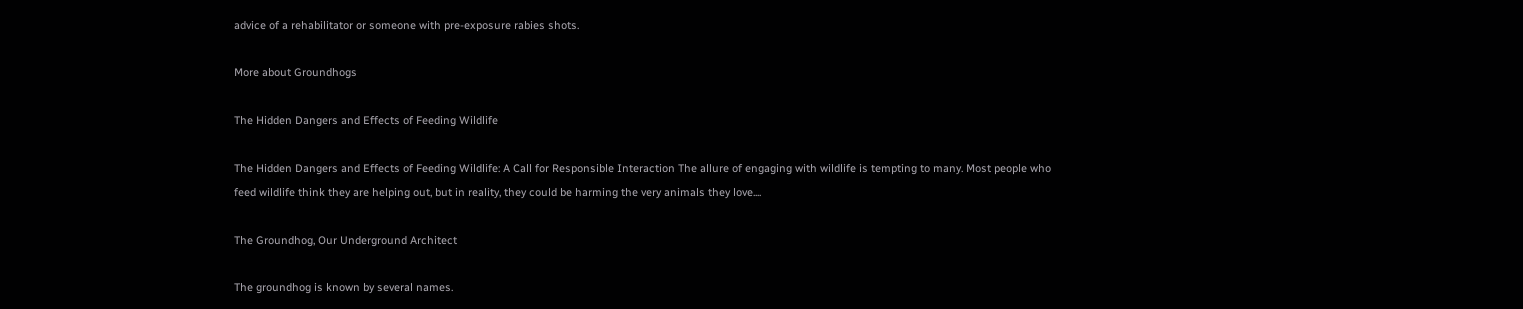advice of a rehabilitator or someone with pre-exposure rabies shots.

More about Groundhogs

The Hidden Dangers and Effects of Feeding Wildlife

The Hidden Dangers and Effects of Feeding Wildlife: A Call for Responsible Interaction The allure of engaging with wildlife is tempting to many. Most people who feed wildlife think they are helping out, but in reality, they could be harming the very animals they love....

The Groundhog, Our Underground Architect

The groundhog is known by several names.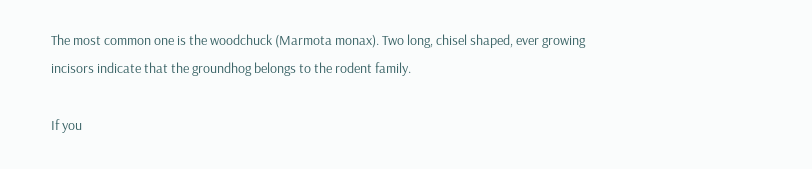The most common one is the woodchuck (Marmota monax). Two long, chisel shaped, ever growing incisors indicate that the groundhog belongs to the rodent family.

If you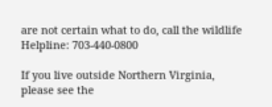are not certain what to do, call the wildlife Helpline: 703-440-0800

If you live outside Northern Virginia, please see the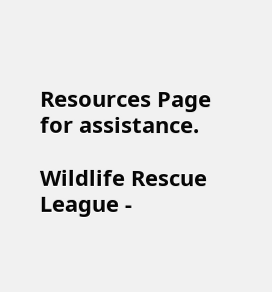Resources Page for assistance.

Wildlife Rescue League -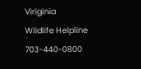Viriginia
Wildlife Helpline 703-440-0800